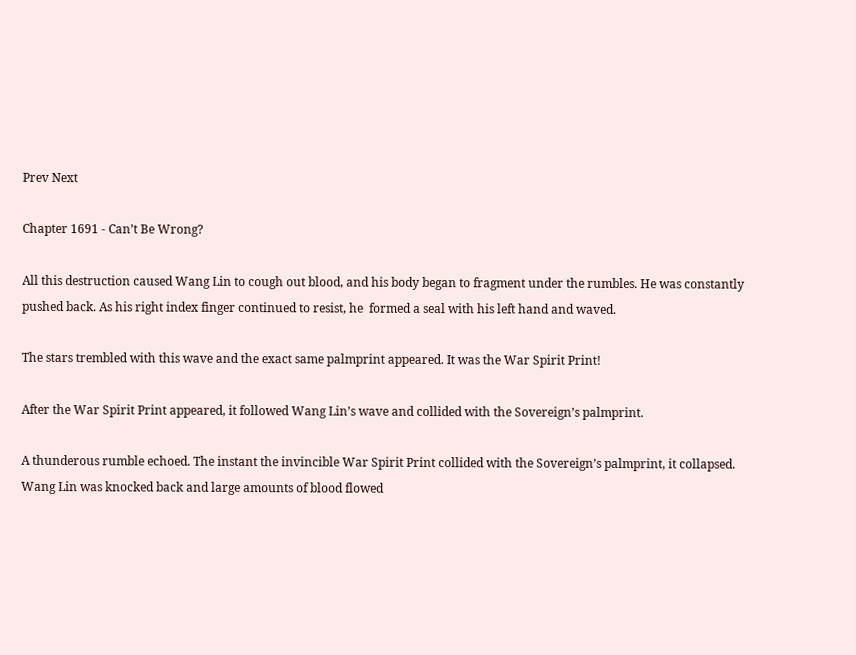Prev Next

Chapter 1691 - Can’t Be Wrong?

All this destruction caused Wang Lin to cough out blood, and his body began to fragment under the rumbles. He was constantly pushed back. As his right index finger continued to resist, he  formed a seal with his left hand and waved.

The stars trembled with this wave and the exact same palmprint appeared. It was the War Spirit Print!

After the War Spirit Print appeared, it followed Wang Lin’s wave and collided with the Sovereign’s palmprint.

A thunderous rumble echoed. The instant the invincible War Spirit Print collided with the Sovereign’s palmprint, it collapsed. Wang Lin was knocked back and large amounts of blood flowed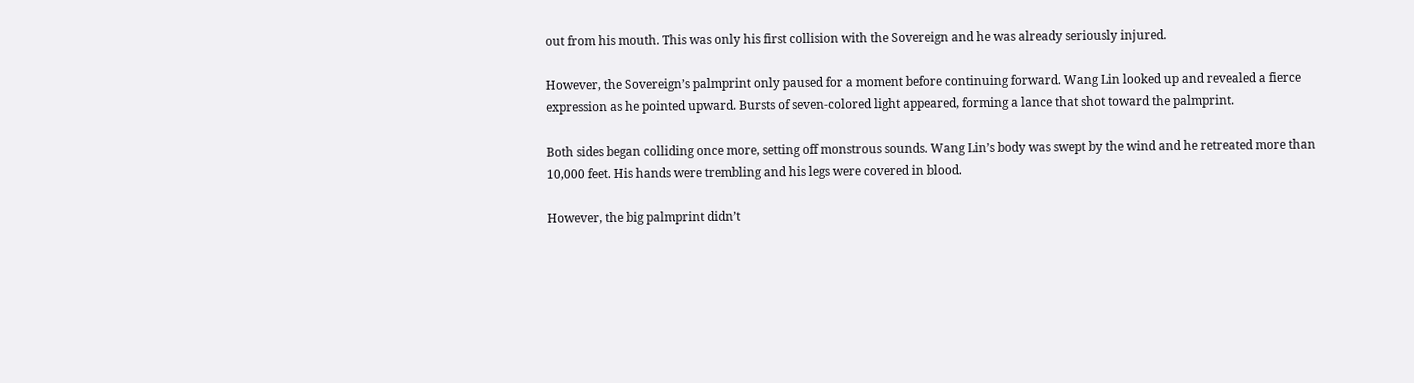out from his mouth. This was only his first collision with the Sovereign and he was already seriously injured.

However, the Sovereign’s palmprint only paused for a moment before continuing forward. Wang Lin looked up and revealed a fierce expression as he pointed upward. Bursts of seven-colored light appeared, forming a lance that shot toward the palmprint.

Both sides began colliding once more, setting off monstrous sounds. Wang Lin’s body was swept by the wind and he retreated more than 10,000 feet. His hands were trembling and his legs were covered in blood.

However, the big palmprint didn’t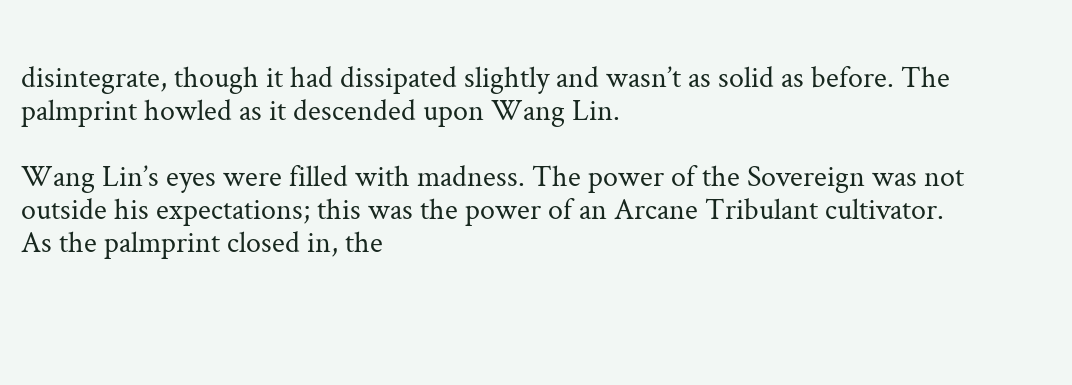disintegrate, though it had dissipated slightly and wasn’t as solid as before. The palmprint howled as it descended upon Wang Lin.

Wang Lin’s eyes were filled with madness. The power of the Sovereign was not outside his expectations; this was the power of an Arcane Tribulant cultivator. As the palmprint closed in, the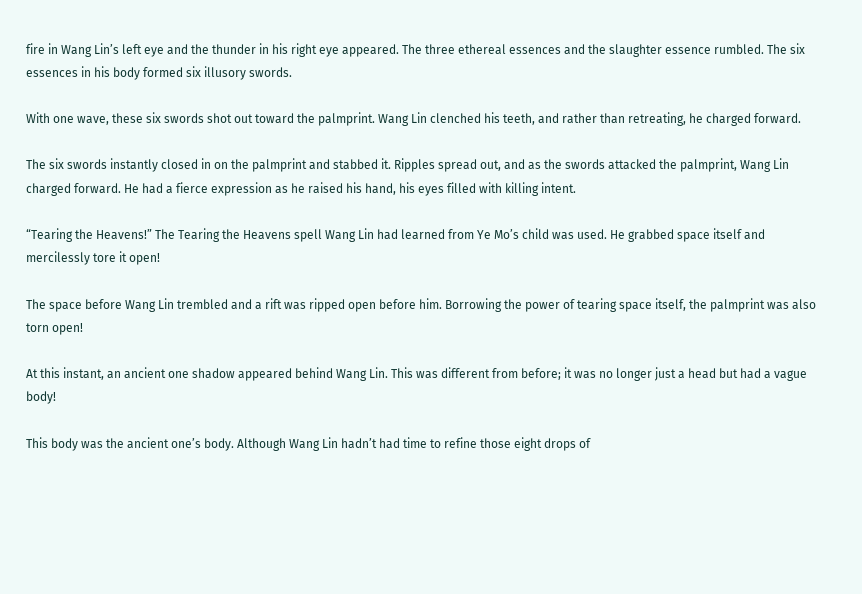fire in Wang Lin’s left eye and the thunder in his right eye appeared. The three ethereal essences and the slaughter essence rumbled. The six essences in his body formed six illusory swords.

With one wave, these six swords shot out toward the palmprint. Wang Lin clenched his teeth, and rather than retreating, he charged forward.

The six swords instantly closed in on the palmprint and stabbed it. Ripples spread out, and as the swords attacked the palmprint, Wang Lin charged forward. He had a fierce expression as he raised his hand, his eyes filled with killing intent.

“Tearing the Heavens!” The Tearing the Heavens spell Wang Lin had learned from Ye Mo’s child was used. He grabbed space itself and mercilessly tore it open!

The space before Wang Lin trembled and a rift was ripped open before him. Borrowing the power of tearing space itself, the palmprint was also torn open!

At this instant, an ancient one shadow appeared behind Wang Lin. This was different from before; it was no longer just a head but had a vague body!

This body was the ancient one’s body. Although Wang Lin hadn’t had time to refine those eight drops of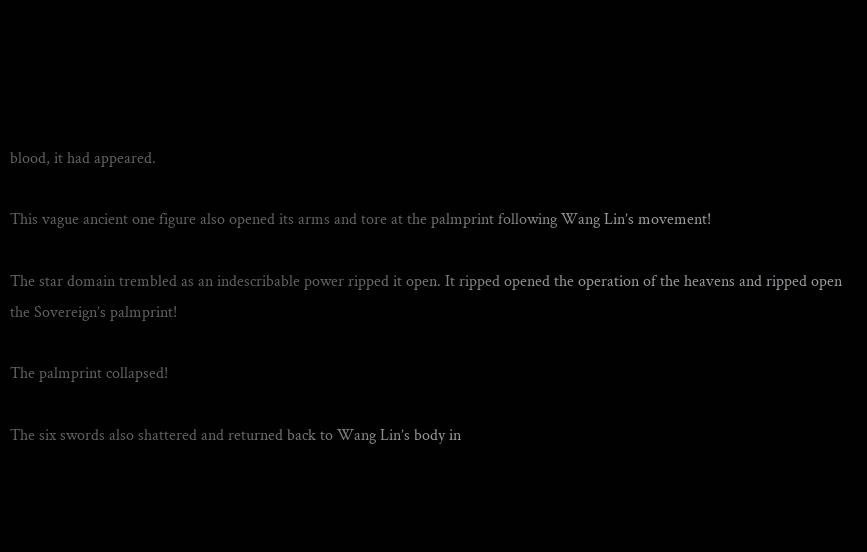blood, it had appeared.

This vague ancient one figure also opened its arms and tore at the palmprint following Wang Lin’s movement!

The star domain trembled as an indescribable power ripped it open. It ripped opened the operation of the heavens and ripped open the Sovereign’s palmprint!

The palmprint collapsed!

The six swords also shattered and returned back to Wang Lin’s body in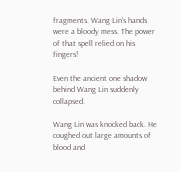fragments. Wang Lin’s hands were a bloody mess. The power of that spell relied on his fingers!

Even the ancient one shadow behind Wang Lin suddenly collapsed.

Wang Lin was knocked back. He coughed out large amounts of blood and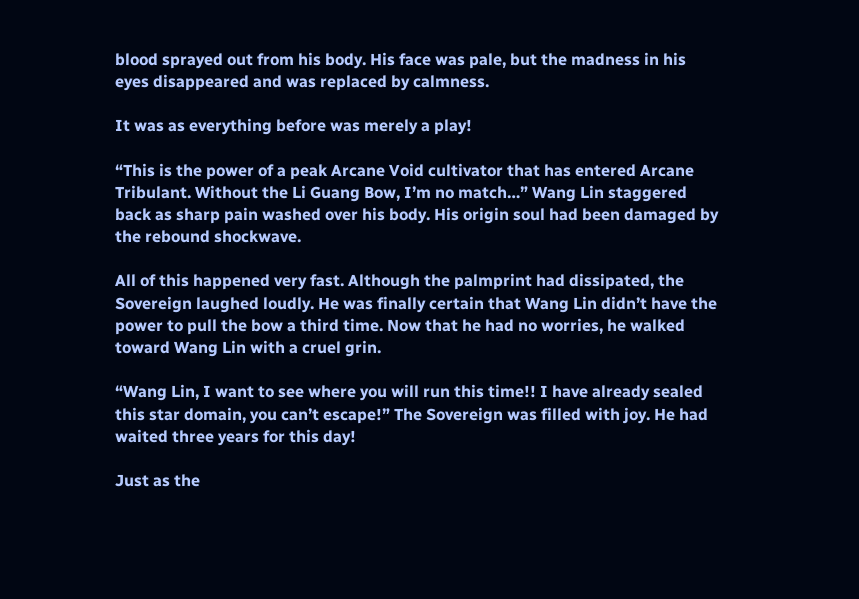blood sprayed out from his body. His face was pale, but the madness in his eyes disappeared and was replaced by calmness.

It was as everything before was merely a play!

“This is the power of a peak Arcane Void cultivator that has entered Arcane Tribulant. Without the Li Guang Bow, I’m no match…” Wang Lin staggered back as sharp pain washed over his body. His origin soul had been damaged by the rebound shockwave.

All of this happened very fast. Although the palmprint had dissipated, the Sovereign laughed loudly. He was finally certain that Wang Lin didn’t have the power to pull the bow a third time. Now that he had no worries, he walked toward Wang Lin with a cruel grin.

“Wang Lin, I want to see where you will run this time!! I have already sealed this star domain, you can’t escape!” The Sovereign was filled with joy. He had waited three years for this day!

Just as the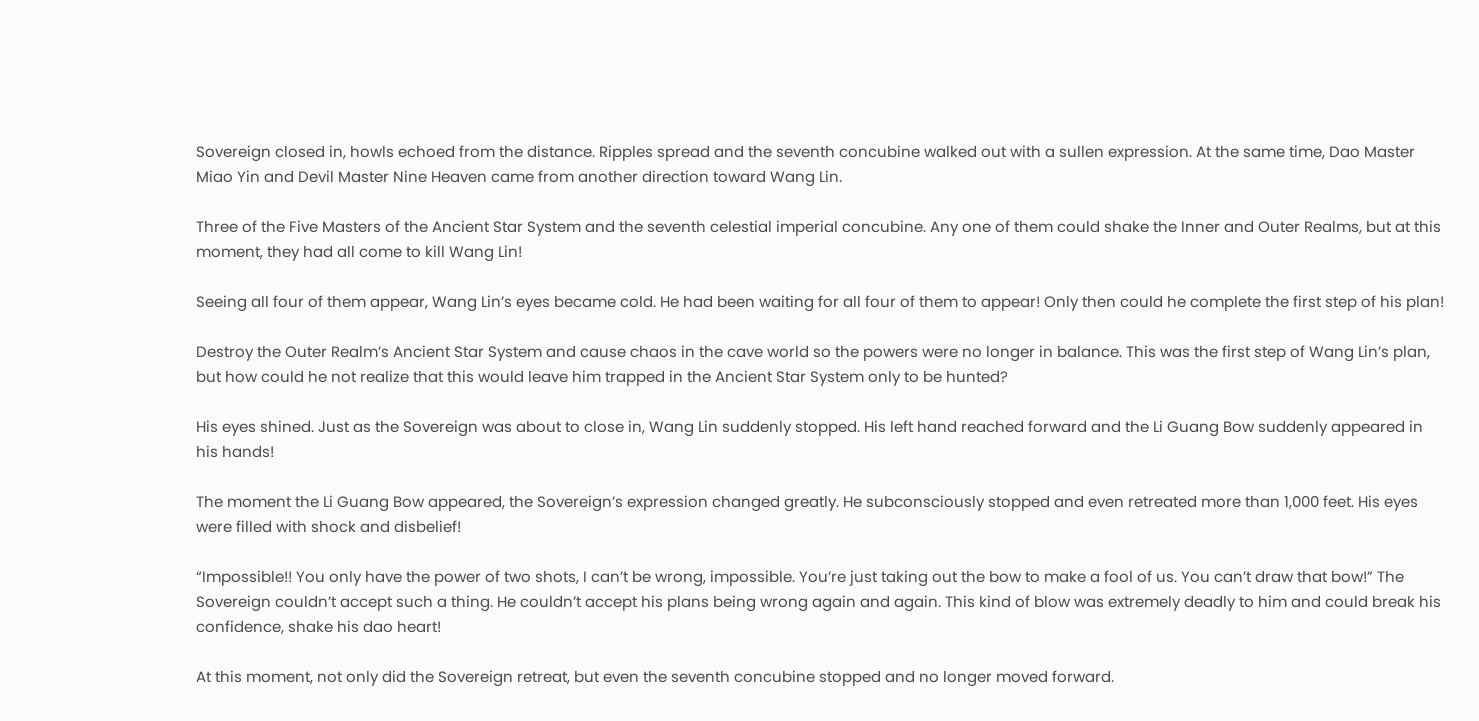Sovereign closed in, howls echoed from the distance. Ripples spread and the seventh concubine walked out with a sullen expression. At the same time, Dao Master Miao Yin and Devil Master Nine Heaven came from another direction toward Wang Lin.

Three of the Five Masters of the Ancient Star System and the seventh celestial imperial concubine. Any one of them could shake the Inner and Outer Realms, but at this moment, they had all come to kill Wang Lin!

Seeing all four of them appear, Wang Lin’s eyes became cold. He had been waiting for all four of them to appear! Only then could he complete the first step of his plan!

Destroy the Outer Realm’s Ancient Star System and cause chaos in the cave world so the powers were no longer in balance. This was the first step of Wang Lin’s plan, but how could he not realize that this would leave him trapped in the Ancient Star System only to be hunted?

His eyes shined. Just as the Sovereign was about to close in, Wang Lin suddenly stopped. His left hand reached forward and the Li Guang Bow suddenly appeared in his hands!

The moment the Li Guang Bow appeared, the Sovereign’s expression changed greatly. He subconsciously stopped and even retreated more than 1,000 feet. His eyes were filled with shock and disbelief!

“Impossible!! You only have the power of two shots, I can’t be wrong, impossible. You’re just taking out the bow to make a fool of us. You can’t draw that bow!” The Sovereign couldn’t accept such a thing. He couldn’t accept his plans being wrong again and again. This kind of blow was extremely deadly to him and could break his confidence, shake his dao heart!

At this moment, not only did the Sovereign retreat, but even the seventh concubine stopped and no longer moved forward.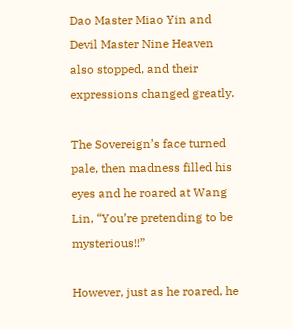Dao Master Miao Yin and Devil Master Nine Heaven also stopped, and their expressions changed greatly.

The Sovereign’s face turned pale, then madness filled his eyes and he roared at Wang Lin, “You’re pretending to be mysterious!!”

However, just as he roared, he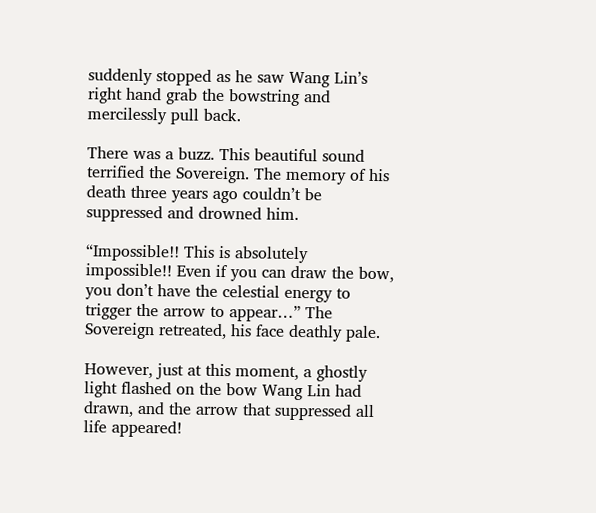suddenly stopped as he saw Wang Lin’s right hand grab the bowstring and mercilessly pull back.

There was a buzz. This beautiful sound terrified the Sovereign. The memory of his death three years ago couldn’t be suppressed and drowned him.

“Impossible!! This is absolutely impossible!! Even if you can draw the bow, you don’t have the celestial energy to trigger the arrow to appear…” The Sovereign retreated, his face deathly pale.

However, just at this moment, a ghostly light flashed on the bow Wang Lin had drawn, and the arrow that suppressed all life appeared!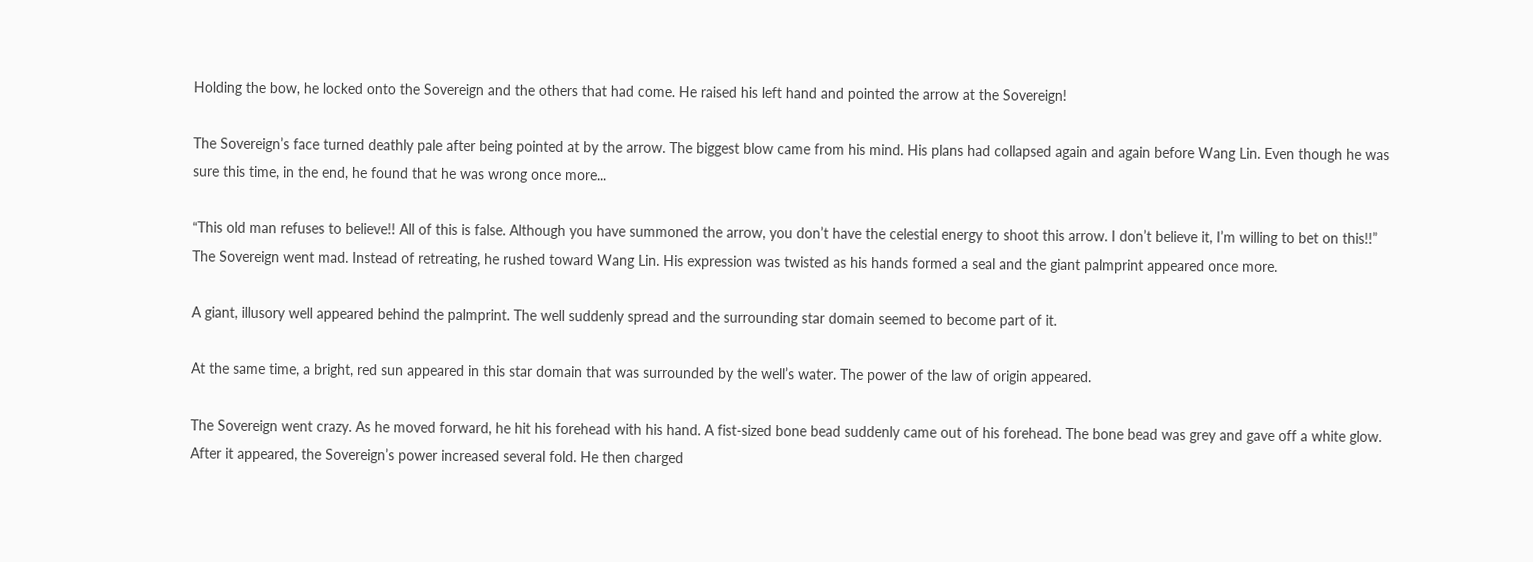Holding the bow, he locked onto the Sovereign and the others that had come. He raised his left hand and pointed the arrow at the Sovereign!

The Sovereign’s face turned deathly pale after being pointed at by the arrow. The biggest blow came from his mind. His plans had collapsed again and again before Wang Lin. Even though he was sure this time, in the end, he found that he was wrong once more...

“This old man refuses to believe!! All of this is false. Although you have summoned the arrow, you don’t have the celestial energy to shoot this arrow. I don’t believe it, I’m willing to bet on this!!” The Sovereign went mad. Instead of retreating, he rushed toward Wang Lin. His expression was twisted as his hands formed a seal and the giant palmprint appeared once more.

A giant, illusory well appeared behind the palmprint. The well suddenly spread and the surrounding star domain seemed to become part of it.

At the same time, a bright, red sun appeared in this star domain that was surrounded by the well’s water. The power of the law of origin appeared.

The Sovereign went crazy. As he moved forward, he hit his forehead with his hand. A fist-sized bone bead suddenly came out of his forehead. The bone bead was grey and gave off a white glow. After it appeared, the Sovereign’s power increased several fold. He then charged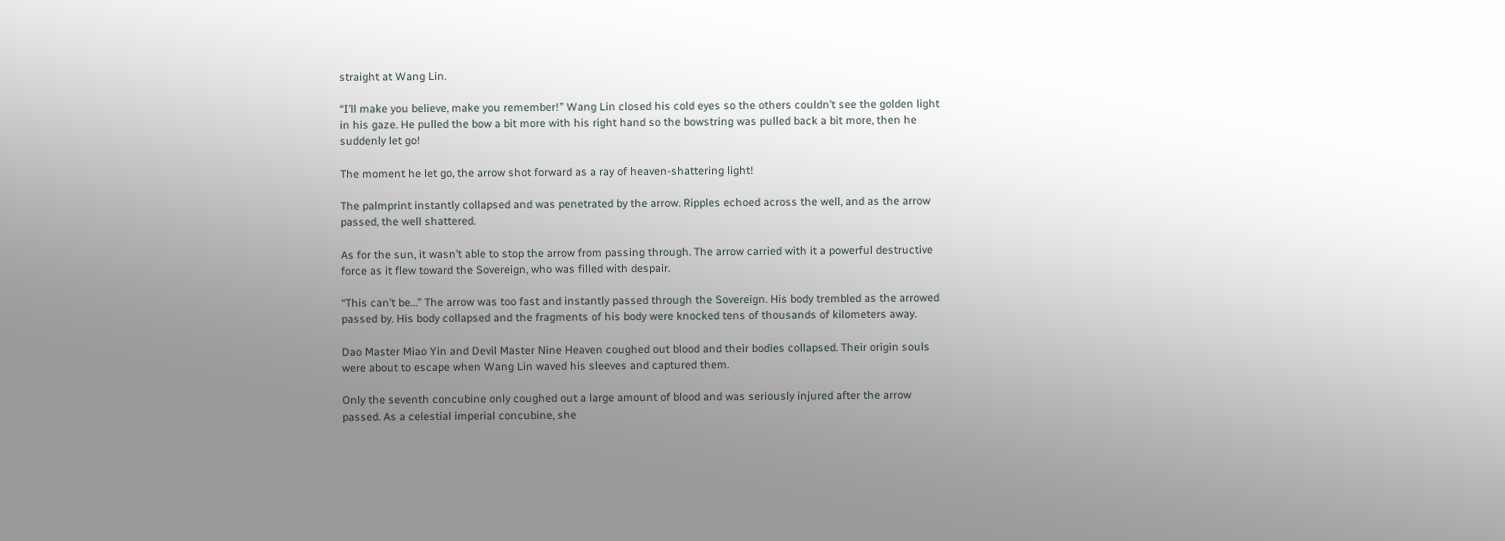straight at Wang Lin.

“I’ll make you believe, make you remember!” Wang Lin closed his cold eyes so the others couldn’t see the golden light in his gaze. He pulled the bow a bit more with his right hand so the bowstring was pulled back a bit more, then he suddenly let go!

The moment he let go, the arrow shot forward as a ray of heaven-shattering light!

The palmprint instantly collapsed and was penetrated by the arrow. Ripples echoed across the well, and as the arrow passed, the well shattered.

As for the sun, it wasn’t able to stop the arrow from passing through. The arrow carried with it a powerful destructive force as it flew toward the Sovereign, who was filled with despair.

“This can’t be…” The arrow was too fast and instantly passed through the Sovereign. His body trembled as the arrowed passed by. His body collapsed and the fragments of his body were knocked tens of thousands of kilometers away.

Dao Master Miao Yin and Devil Master Nine Heaven coughed out blood and their bodies collapsed. Their origin souls were about to escape when Wang Lin waved his sleeves and captured them.

Only the seventh concubine only coughed out a large amount of blood and was seriously injured after the arrow passed. As a celestial imperial concubine, she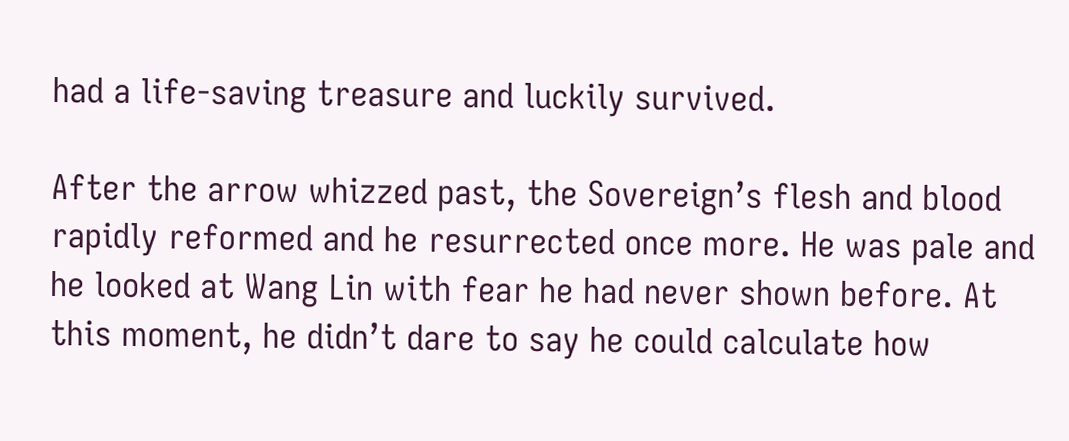had a life-saving treasure and luckily survived.

After the arrow whizzed past, the Sovereign’s flesh and blood rapidly reformed and he resurrected once more. He was pale and he looked at Wang Lin with fear he had never shown before. At this moment, he didn’t dare to say he could calculate how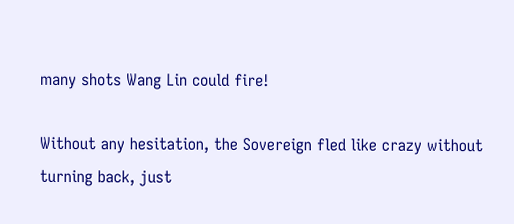many shots Wang Lin could fire!

Without any hesitation, the Sovereign fled like crazy without turning back, just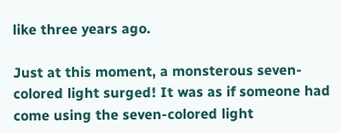like three years ago.

Just at this moment, a monsterous seven-colored light surged! It was as if someone had come using the seven-colored light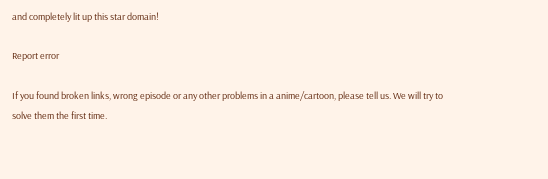and completely lit up this star domain!

Report error

If you found broken links, wrong episode or any other problems in a anime/cartoon, please tell us. We will try to solve them the first time.